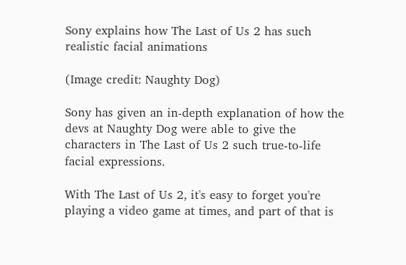Sony explains how The Last of Us 2 has such realistic facial animations

(Image credit: Naughty Dog)

Sony has given an in-depth explanation of how the devs at Naughty Dog were able to give the characters in The Last of Us 2 such true-to-life facial expressions.

With The Last of Us 2, it's easy to forget you're playing a video game at times, and part of that is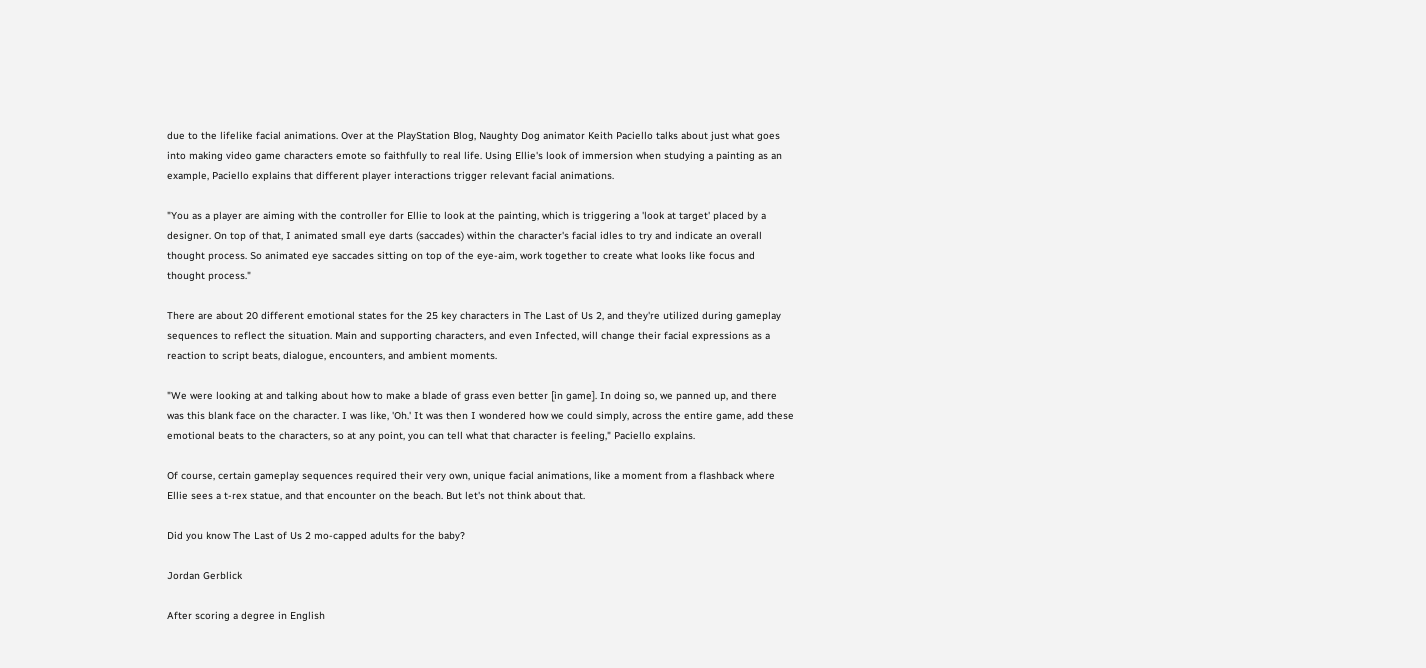due to the lifelike facial animations. Over at the PlayStation Blog, Naughty Dog animator Keith Paciello talks about just what goes into making video game characters emote so faithfully to real life. Using Ellie's look of immersion when studying a painting as an example, Paciello explains that different player interactions trigger relevant facial animations.

"You as a player are aiming with the controller for Ellie to look at the painting, which is triggering a 'look at target' placed by a designer. On top of that, I animated small eye darts (saccades) within the character's facial idles to try and indicate an overall thought process. So animated eye saccades sitting on top of the eye-aim, work together to create what looks like focus and thought process."

There are about 20 different emotional states for the 25 key characters in The Last of Us 2, and they're utilized during gameplay sequences to reflect the situation. Main and supporting characters, and even Infected, will change their facial expressions as a reaction to script beats, dialogue, encounters, and ambient moments.

"We were looking at and talking about how to make a blade of grass even better [in game]. In doing so, we panned up, and there was this blank face on the character. I was like, 'Oh.' It was then I wondered how we could simply, across the entire game, add these emotional beats to the characters, so at any point, you can tell what that character is feeling," Paciello explains.

Of course, certain gameplay sequences required their very own, unique facial animations, like a moment from a flashback where Ellie sees a t-rex statue, and that encounter on the beach. But let's not think about that.

Did you know The Last of Us 2 mo-capped adults for the baby?

Jordan Gerblick

After scoring a degree in English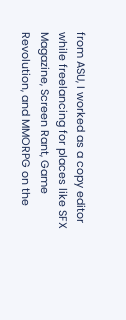from ASU, I worked as a copy editor while freelancing for places like SFX Magazine, Screen Rant, Game Revolution, and MMORPG on the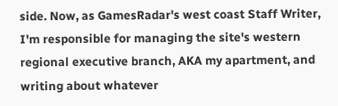side. Now, as GamesRadar's west coast Staff Writer, I'm responsible for managing the site's western regional executive branch, AKA my apartment, and writing about whatever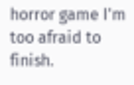horror game I'm too afraid to finish.